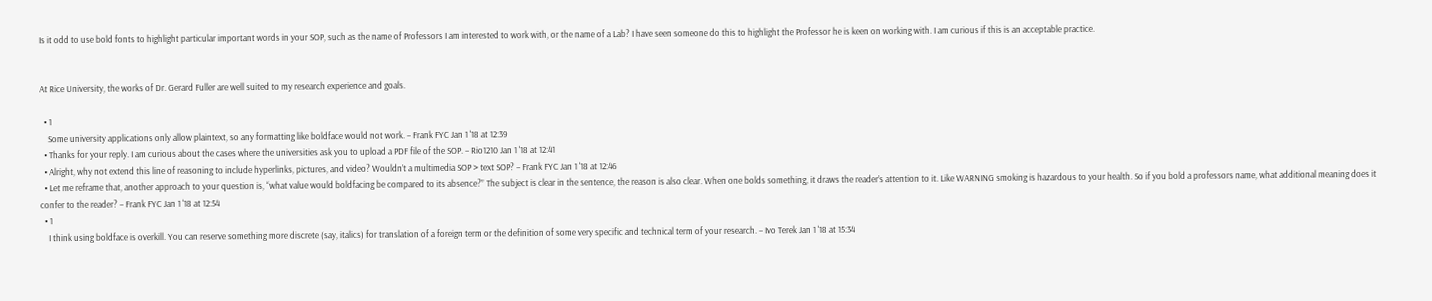Is it odd to use bold fonts to highlight particular important words in your SOP, such as the name of Professors I am interested to work with, or the name of a Lab? I have seen someone do this to highlight the Professor he is keen on working with. I am curious if this is an acceptable practice.


At Rice University, the works of Dr. Gerard Fuller are well suited to my research experience and goals.

  • 1
    Some university applications only allow plaintext, so any formatting like boldface would not work. – Frank FYC Jan 1 '18 at 12:39
  • Thanks for your reply. I am curious about the cases where the universities ask you to upload a PDF file of the SOP. – Rio1210 Jan 1 '18 at 12:41
  • Alright, why not extend this line of reasoning to include hyperlinks, pictures, and video? Wouldn’t a multimedia SOP > text SOP? – Frank FYC Jan 1 '18 at 12:46
  • Let me reframe that, another approach to your question is, “what value would boldfacing be compared to its absence?” The subject is clear in the sentence, the reason is also clear. When one bolds something, it draws the reader’s attention to it. Like WARNING smoking is hazardous to your health. So if you bold a professors name, what additional meaning does it confer to the reader? – Frank FYC Jan 1 '18 at 12:54
  • 1
    I think using boldface is overkill. You can reserve something more discrete (say, italics) for translation of a foreign term or the definition of some very specific and technical term of your research. – Ivo Terek Jan 1 '18 at 15:34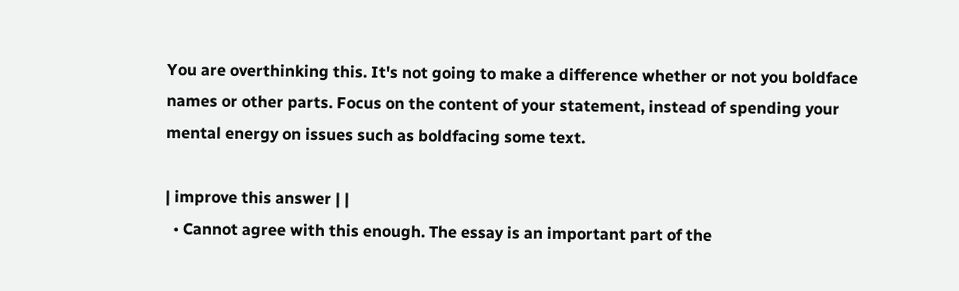You are overthinking this. It's not going to make a difference whether or not you boldface names or other parts. Focus on the content of your statement, instead of spending your mental energy on issues such as boldfacing some text.

| improve this answer | |
  • Cannot agree with this enough. The essay is an important part of the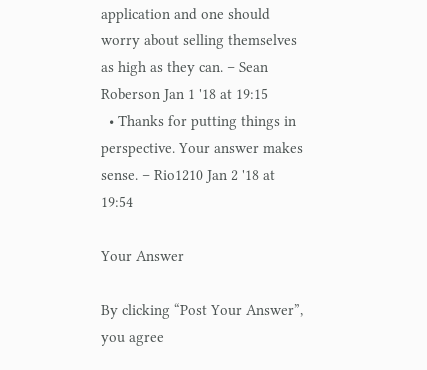application and one should worry about selling themselves as high as they can. – Sean Roberson Jan 1 '18 at 19:15
  • Thanks for putting things in perspective. Your answer makes sense. – Rio1210 Jan 2 '18 at 19:54

Your Answer

By clicking “Post Your Answer”, you agree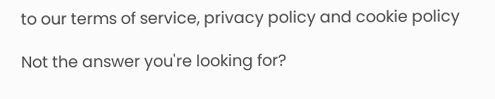to our terms of service, privacy policy and cookie policy

Not the answer you're looking for?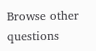Browse other questions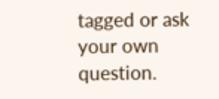tagged or ask your own question.